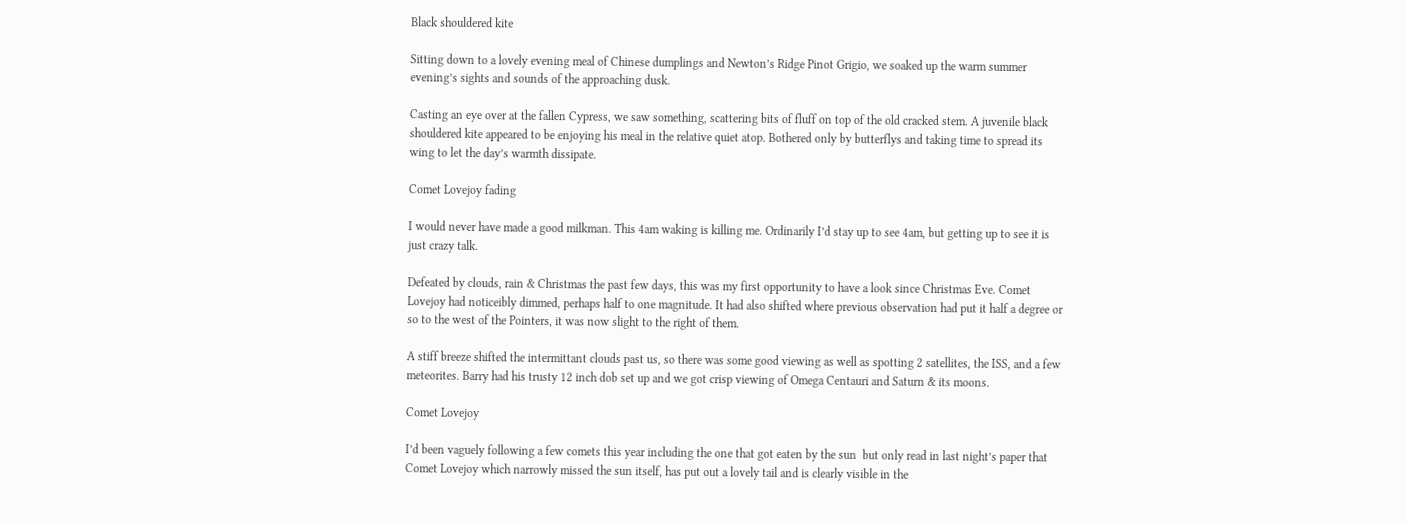Black shouldered kite

Sitting down to a lovely evening meal of Chinese dumplings and Newton’s Ridge Pinot Grigio, we soaked up the warm summer evening’s sights and sounds of the approaching dusk.

Casting an eye over at the fallen Cypress, we saw something, scattering bits of fluff on top of the old cracked stem. A juvenile black shouldered kite appeared to be enjoying his meal in the relative quiet atop. Bothered only by butterflys and taking time to spread its wing to let the day’s warmth dissipate.

Comet Lovejoy fading

I would never have made a good milkman. This 4am waking is killing me. Ordinarily I’d stay up to see 4am, but getting up to see it is just crazy talk.

Defeated by clouds, rain & Christmas the past few days, this was my first opportunity to have a look since Christmas Eve. Comet Lovejoy had noticeibly dimmed, perhaps half to one magnitude. It had also shifted where previous observation had put it half a degree or so to the west of the Pointers, it was now slight to the right of them.

A stiff breeze shifted the intermittant clouds past us, so there was some good viewing as well as spotting 2 satellites, the ISS, and a few meteorites. Barry had his trusty 12 inch dob set up and we got crisp viewing of Omega Centauri and Saturn & its moons.

Comet Lovejoy

I’d been vaguely following a few comets this year including the one that got eaten by the sun  but only read in last night’s paper that Comet Lovejoy which narrowly missed the sun itself, has put out a lovely tail and is clearly visible in the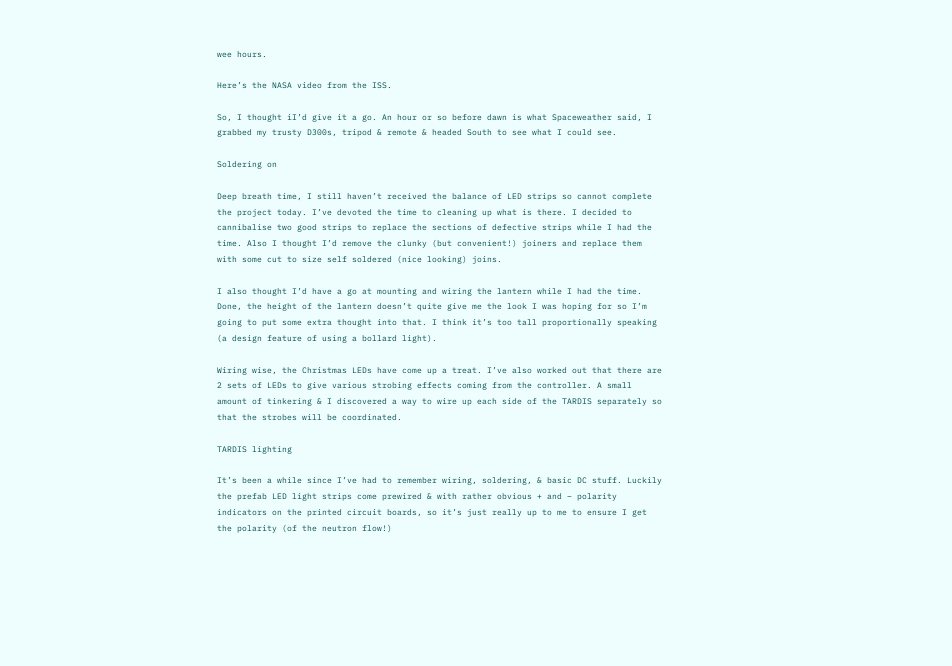wee hours.

Here’s the NASA video from the ISS.

So, I thought iI’d give it a go. An hour or so before dawn is what Spaceweather said, I grabbed my trusty D300s, tripod & remote & headed South to see what I could see.

Soldering on

Deep breath time, I still haven’t received the balance of LED strips so cannot complete the project today. I’ve devoted the time to cleaning up what is there. I decided to cannibalise two good strips to replace the sections of defective strips while I had the time. Also I thought I’d remove the clunky (but convenient!) joiners and replace them with some cut to size self soldered (nice looking) joins.

I also thought I’d have a go at mounting and wiring the lantern while I had the time. Done, the height of the lantern doesn’t quite give me the look I was hoping for so I’m going to put some extra thought into that. I think it’s too tall proportionally speaking (a design feature of using a bollard light).

Wiring wise, the Christmas LEDs have come up a treat. I’ve also worked out that there are 2 sets of LEDs to give various strobing effects coming from the controller. A small amount of tinkering & I discovered a way to wire up each side of the TARDIS separately so that the strobes will be coordinated.

TARDIS lighting

It’s been a while since I’ve had to remember wiring, soldering, & basic DC stuff. Luckily the prefab LED light strips come prewired & with rather obvious + and – polarity indicators on the printed circuit boards, so it’s just really up to me to ensure I get the polarity (of the neutron flow!)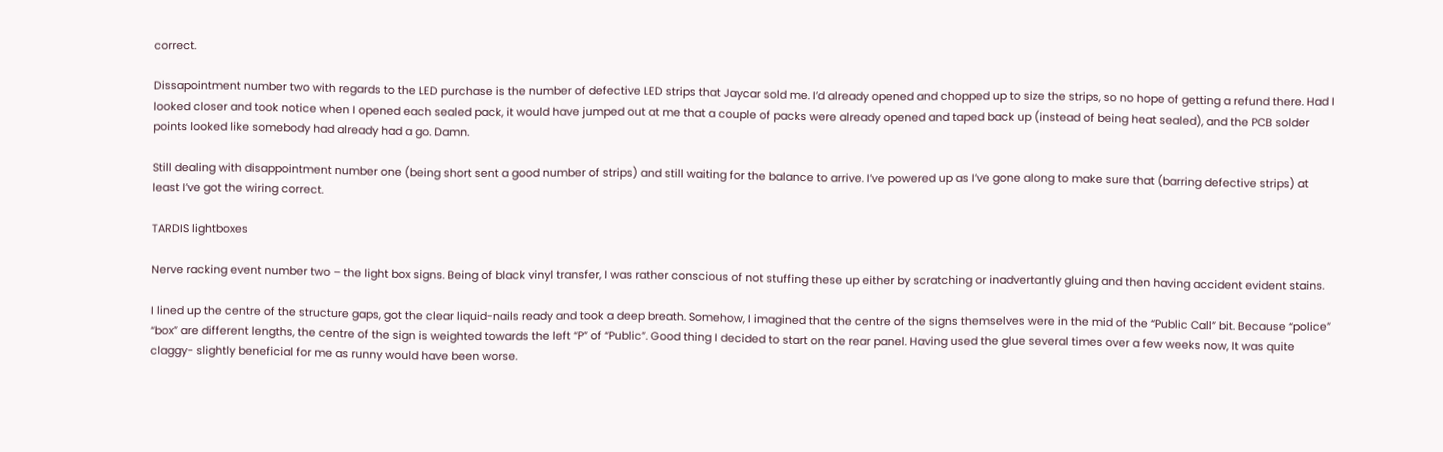correct.

Dissapointment number two with regards to the LED purchase is the number of defective LED strips that Jaycar sold me. I’d already opened and chopped up to size the strips, so no hope of getting a refund there. Had I looked closer and took notice when I opened each sealed pack, it would have jumped out at me that a couple of packs were already opened and taped back up (instead of being heat sealed), and the PCB solder points looked like somebody had already had a go. Damn.

Still dealing with disappointment number one (being short sent a good number of strips) and still waiting for the balance to arrive. I’ve powered up as I’ve gone along to make sure that (barring defective strips) at least I’ve got the wiring correct.

TARDIS lightboxes

Nerve racking event number two – the light box signs. Being of black vinyl transfer, I was rather conscious of not stuffing these up either by scratching or inadvertantly gluing and then having accident evident stains.

I lined up the centre of the structure gaps, got the clear liquid-nails ready and took a deep breath. Somehow, I imagined that the centre of the signs themselves were in the mid of the “Public Call” bit. Because “police” “box” are different lengths, the centre of the sign is weighted towards the left “P” of “Public”. Good thing I decided to start on the rear panel. Having used the glue several times over a few weeks now, It was quite claggy- slightly beneficial for me as runny would have been worse.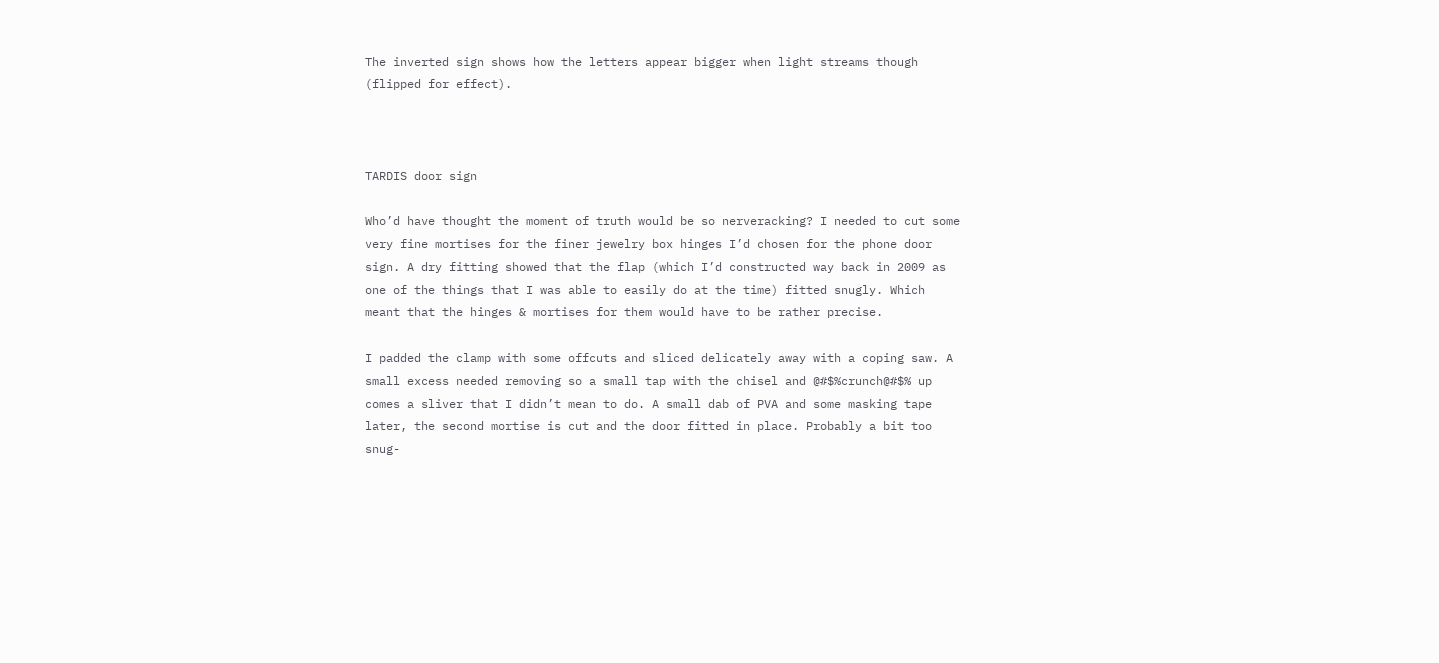The inverted sign shows how the letters appear bigger when light streams though (flipped for effect).



TARDIS door sign

Who’d have thought the moment of truth would be so nerveracking? I needed to cut some very fine mortises for the finer jewelry box hinges I’d chosen for the phone door sign. A dry fitting showed that the flap (which I’d constructed way back in 2009 as one of the things that I was able to easily do at the time) fitted snugly. Which meant that the hinges & mortises for them would have to be rather precise.

I padded the clamp with some offcuts and sliced delicately away with a coping saw. A small excess needed removing so a small tap with the chisel and @#$%crunch@#$% up comes a sliver that I didn’t mean to do. A small dab of PVA and some masking tape later, the second mortise is cut and the door fitted in place. Probably a bit too snug-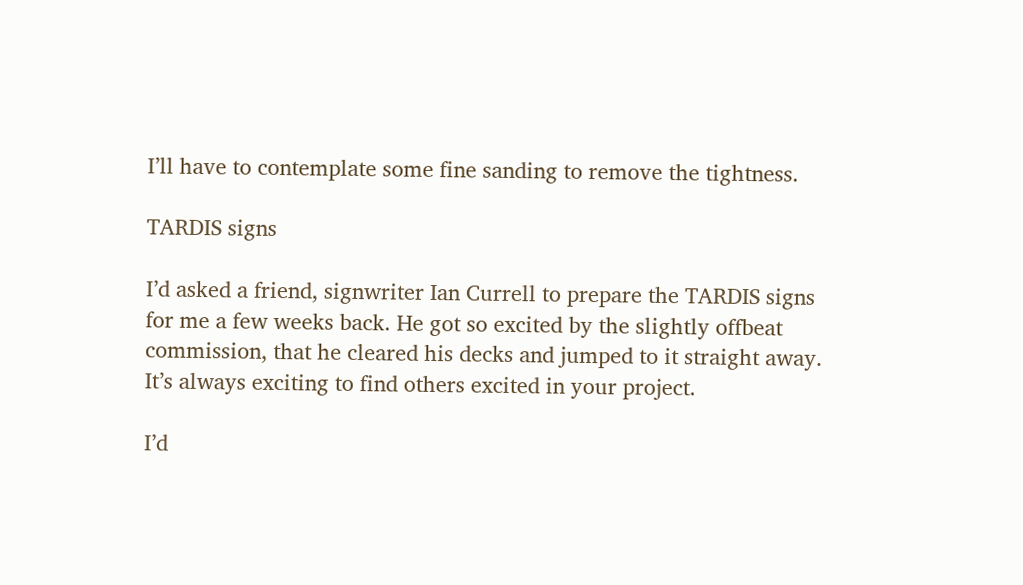I’ll have to contemplate some fine sanding to remove the tightness.

TARDIS signs

I’d asked a friend, signwriter Ian Currell to prepare the TARDIS signs for me a few weeks back. He got so excited by the slightly offbeat commission, that he cleared his decks and jumped to it straight away. It’s always exciting to find others excited in your project.

I’d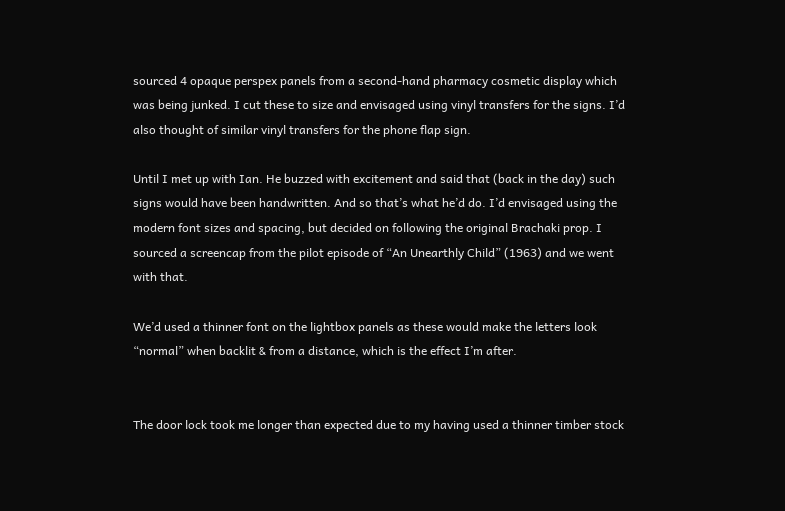sourced 4 opaque perspex panels from a second-hand pharmacy cosmetic display which was being junked. I cut these to size and envisaged using vinyl transfers for the signs. I’d also thought of similar vinyl transfers for the phone flap sign.

Until I met up with Ian. He buzzed with excitement and said that (back in the day) such signs would have been handwritten. And so that’s what he’d do. I’d envisaged using the modern font sizes and spacing, but decided on following the original Brachaki prop. I sourced a screencap from the pilot episode of “An Unearthly Child” (1963) and we went with that.

We’d used a thinner font on the lightbox panels as these would make the letters look “normal” when backlit & from a distance, which is the effect I’m after.


The door lock took me longer than expected due to my having used a thinner timber stock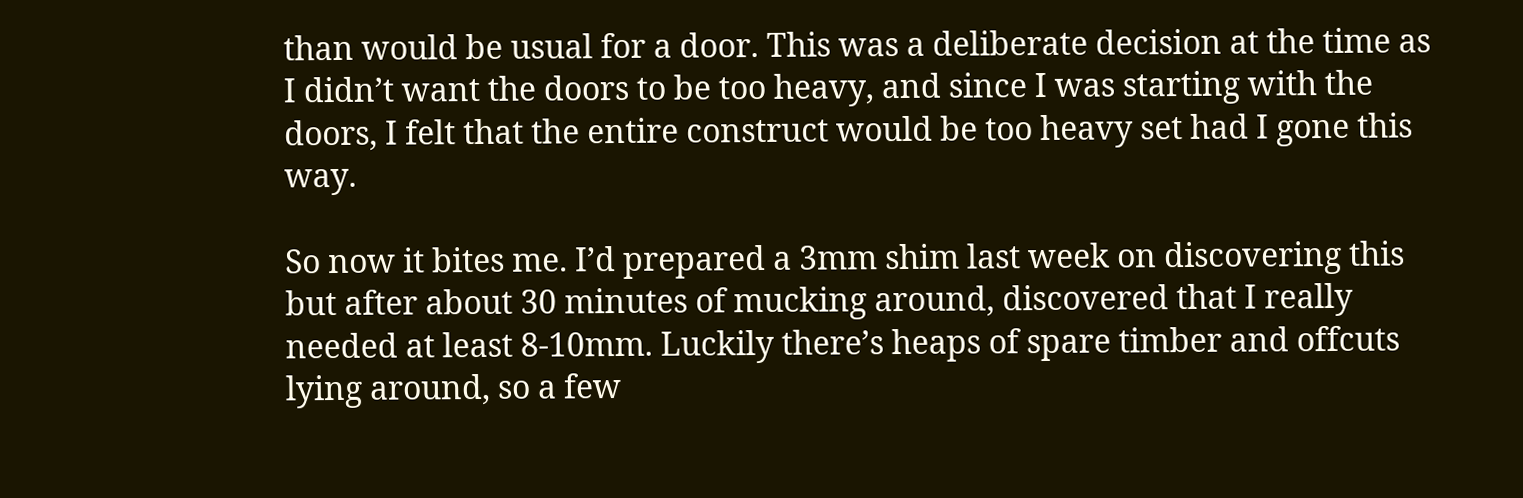than would be usual for a door. This was a deliberate decision at the time as I didn’t want the doors to be too heavy, and since I was starting with the doors, I felt that the entire construct would be too heavy set had I gone this way.

So now it bites me. I’d prepared a 3mm shim last week on discovering this but after about 30 minutes of mucking around, discovered that I really needed at least 8-10mm. Luckily there’s heaps of spare timber and offcuts lying around, so a few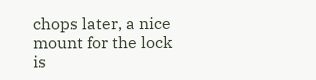chops later, a nice mount for the lock is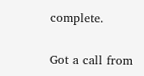complete.

Got a call from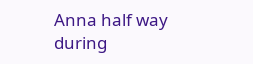Anna half way during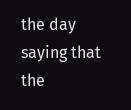the day saying that the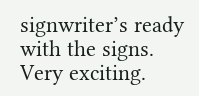signwriter’s ready with the signs. Very exciting.